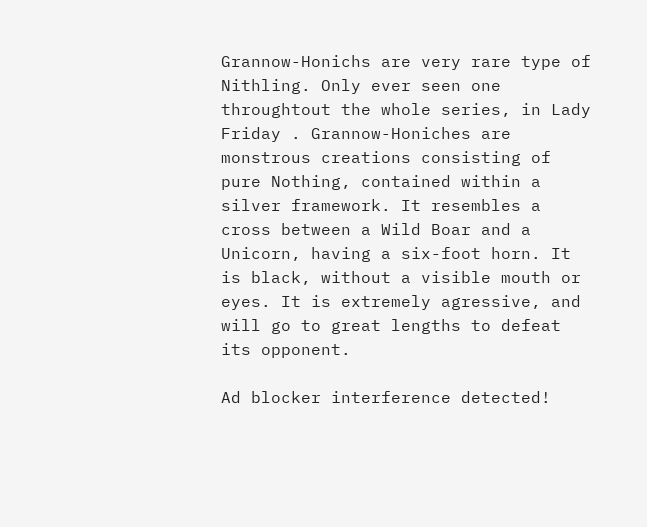Grannow-Honichs are very rare type of Nithling. Only ever seen one throughtout the whole series, in Lady Friday . Grannow-Honiches are monstrous creations consisting of pure Nothing, contained within a silver framework. It resembles a cross between a Wild Boar and a Unicorn, having a six-foot horn. It is black, without a visible mouth or eyes. It is extremely agressive, and will go to great lengths to defeat its opponent.

Ad blocker interference detected!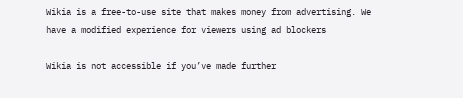Wikia is a free-to-use site that makes money from advertising. We have a modified experience for viewers using ad blockers

Wikia is not accessible if you’ve made further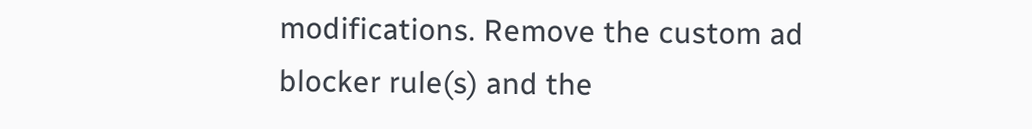modifications. Remove the custom ad blocker rule(s) and the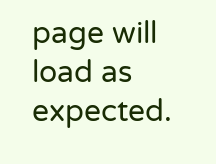page will load as expected.